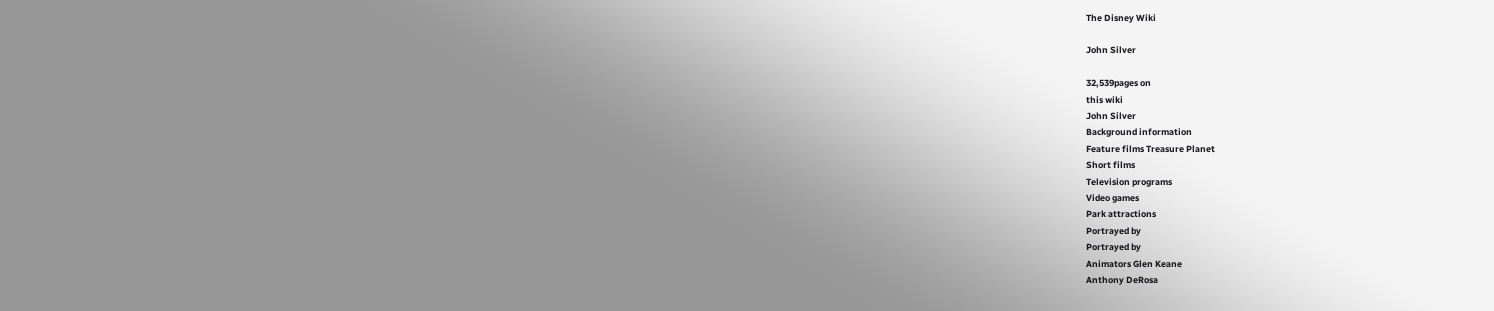The Disney Wiki

John Silver

32,539pages on
this wiki
John Silver
Background information
Feature films Treasure Planet
Short films
Television programs
Video games
Park attractions
Portrayed by
Portrayed by
Animators Glen Keane
Anthony DeRosa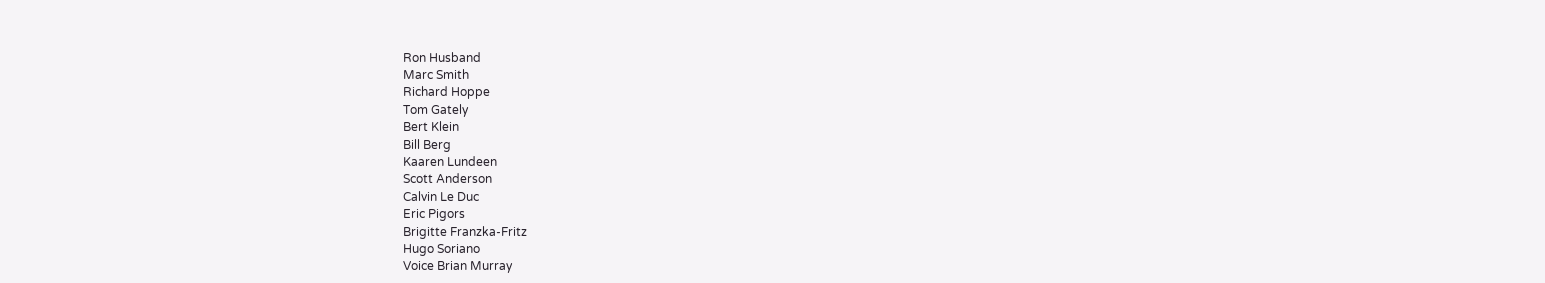Ron Husband
Marc Smith
Richard Hoppe
Tom Gately
Bert Klein
Bill Berg
Kaaren Lundeen
Scott Anderson
Calvin Le Duc
Eric Pigors
Brigitte Franzka-Fritz
Hugo Soriano
Voice Brian Murray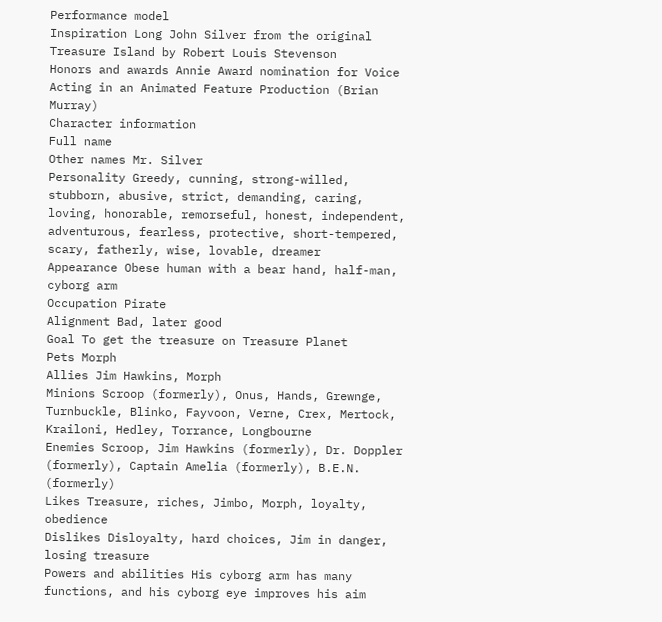Performance model
Inspiration Long John Silver from the original Treasure Island by Robert Louis Stevenson
Honors and awards Annie Award nomination for Voice Acting in an Animated Feature Production (Brian Murray)
Character information
Full name
Other names Mr. Silver
Personality Greedy, cunning, strong-willed, stubborn, abusive, strict, demanding, caring, loving, honorable, remorseful, honest, independent, adventurous, fearless, protective, short-tempered, scary, fatherly, wise, lovable, dreamer
Appearance Obese human with a bear hand, half-man, cyborg arm
Occupation Pirate
Alignment Bad, later good
Goal To get the treasure on Treasure Planet
Pets Morph
Allies Jim Hawkins, Morph
Minions Scroop (formerly), Onus, Hands, Grewnge, Turnbuckle, Blinko, Fayvoon, Verne, Crex, Mertock, Krailoni, Hedley, Torrance, Longbourne
Enemies Scroop, Jim Hawkins (formerly), Dr. Doppler (formerly), Captain Amelia (formerly), B.E.N. (formerly)
Likes Treasure, riches, Jimbo, Morph, loyalty, obedience
Dislikes Disloyalty, hard choices, Jim in danger, losing treasure
Powers and abilities His cyborg arm has many functions, and his cyborg eye improves his aim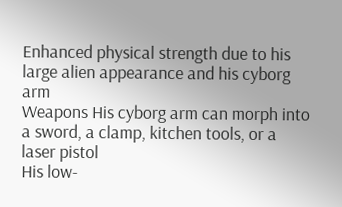Enhanced physical strength due to his large alien appearance and his cyborg arm
Weapons His cyborg arm can morph into a sword, a clamp, kitchen tools, or a laser pistol
His low-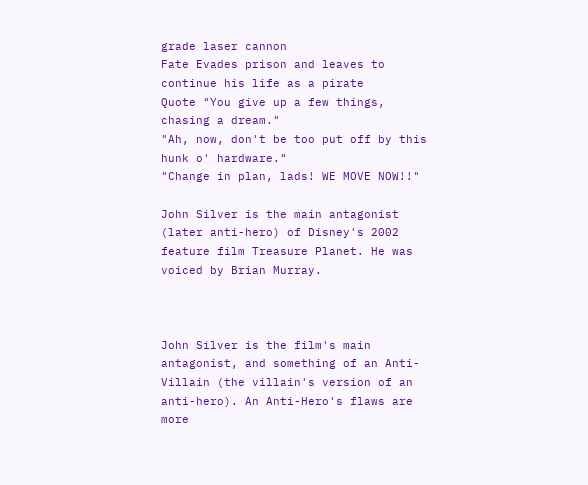grade laser cannon
Fate Evades prison and leaves to continue his life as a pirate
Quote "You give up a few things, chasing a dream."
"Ah, now, don't be too put off by this hunk o' hardware."
"Change in plan, lads! WE MOVE NOW!!"

John Silver is the main antagonist (later anti-hero) of Disney's 2002 feature film Treasure Planet. He was voiced by Brian Murray.



John Silver is the film's main antagonist, and something of an Anti-Villain (the villain's version of an anti-hero). An Anti-Hero's flaws are more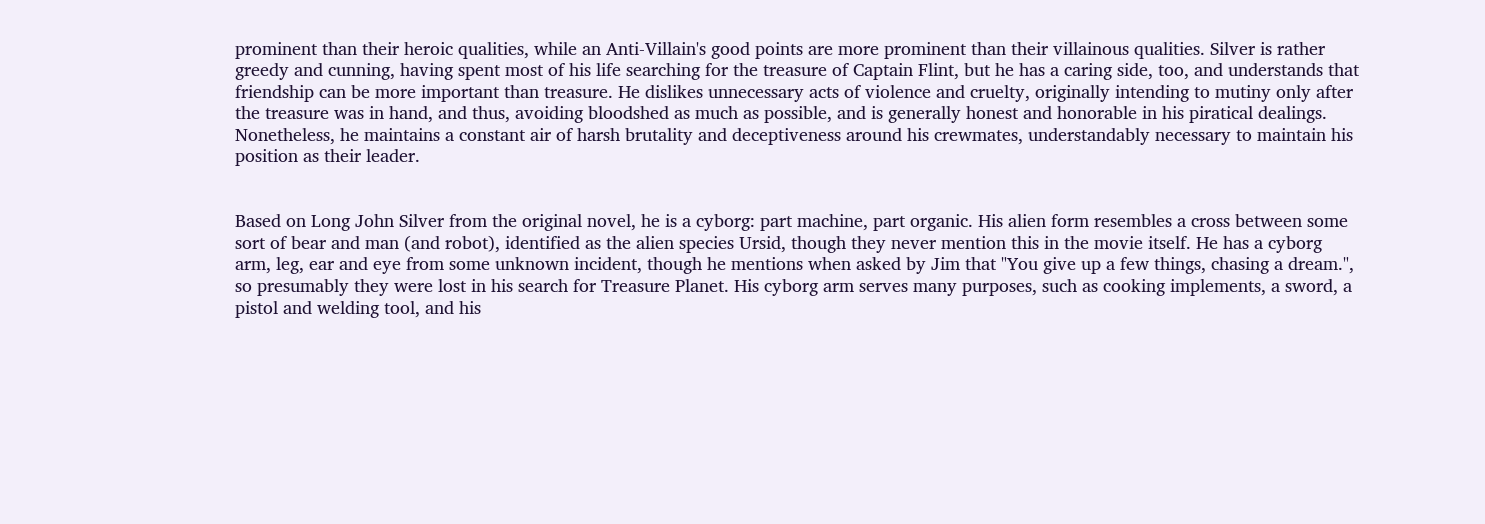prominent than their heroic qualities, while an Anti-Villain's good points are more prominent than their villainous qualities. Silver is rather greedy and cunning, having spent most of his life searching for the treasure of Captain Flint, but he has a caring side, too, and understands that friendship can be more important than treasure. He dislikes unnecessary acts of violence and cruelty, originally intending to mutiny only after the treasure was in hand, and thus, avoiding bloodshed as much as possible, and is generally honest and honorable in his piratical dealings. Nonetheless, he maintains a constant air of harsh brutality and deceptiveness around his crewmates, understandably necessary to maintain his position as their leader.


Based on Long John Silver from the original novel, he is a cyborg: part machine, part organic. His alien form resembles a cross between some sort of bear and man (and robot), identified as the alien species Ursid, though they never mention this in the movie itself. He has a cyborg arm, leg, ear and eye from some unknown incident, though he mentions when asked by Jim that "You give up a few things, chasing a dream.", so presumably they were lost in his search for Treasure Planet. His cyborg arm serves many purposes, such as cooking implements, a sword, a pistol and welding tool, and his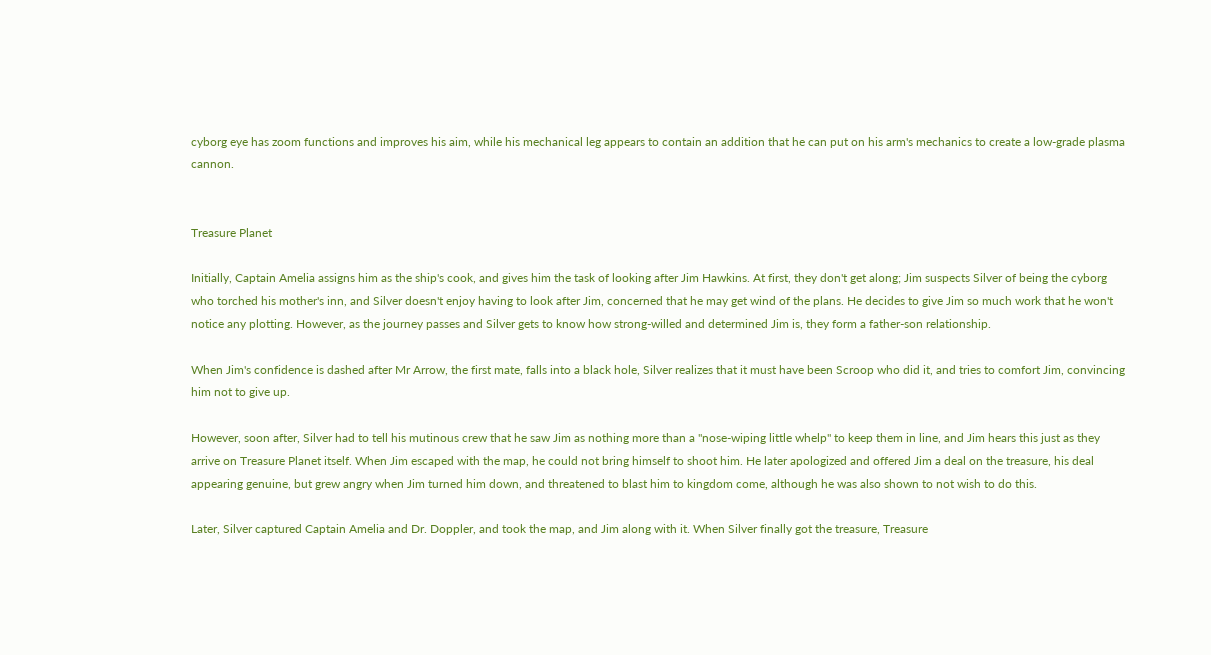cyborg eye has zoom functions and improves his aim, while his mechanical leg appears to contain an addition that he can put on his arm's mechanics to create a low-grade plasma cannon.


Treasure Planet

Initially, Captain Amelia assigns him as the ship's cook, and gives him the task of looking after Jim Hawkins. At first, they don't get along; Jim suspects Silver of being the cyborg who torched his mother's inn, and Silver doesn't enjoy having to look after Jim, concerned that he may get wind of the plans. He decides to give Jim so much work that he won't notice any plotting. However, as the journey passes and Silver gets to know how strong-willed and determined Jim is, they form a father-son relationship.

When Jim's confidence is dashed after Mr Arrow, the first mate, falls into a black hole, Silver realizes that it must have been Scroop who did it, and tries to comfort Jim, convincing him not to give up.

However, soon after, Silver had to tell his mutinous crew that he saw Jim as nothing more than a "nose-wiping little whelp" to keep them in line, and Jim hears this just as they arrive on Treasure Planet itself. When Jim escaped with the map, he could not bring himself to shoot him. He later apologized and offered Jim a deal on the treasure, his deal appearing genuine, but grew angry when Jim turned him down, and threatened to blast him to kingdom come, although he was also shown to not wish to do this.

Later, Silver captured Captain Amelia and Dr. Doppler, and took the map, and Jim along with it. When Silver finally got the treasure, Treasure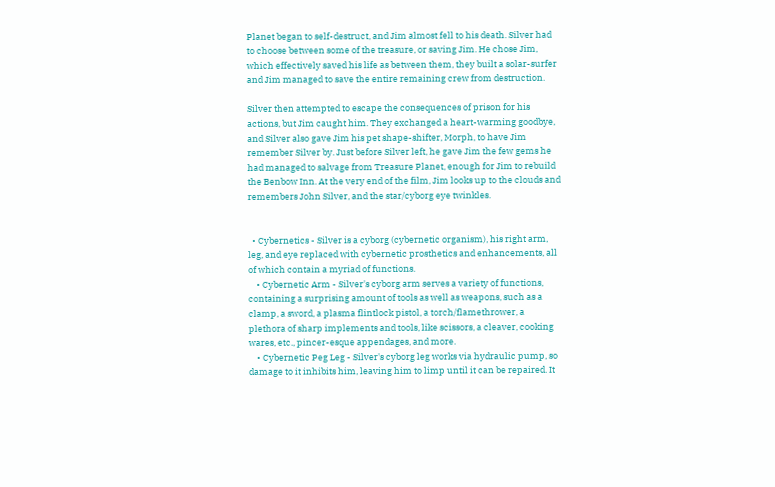Planet began to self-destruct, and Jim almost fell to his death. Silver had to choose between some of the treasure, or saving Jim. He chose Jim, which effectively saved his life as between them, they built a solar-surfer and Jim managed to save the entire remaining crew from destruction.

Silver then attempted to escape the consequences of prison for his actions, but Jim caught him. They exchanged a heart-warming goodbye, and Silver also gave Jim his pet shape-shifter, Morph, to have Jim remember Silver by. Just before Silver left, he gave Jim the few gems he had managed to salvage from Treasure Planet, enough for Jim to rebuild the Benbow Inn. At the very end of the film, Jim looks up to the clouds and remembers John Silver, and the star/cyborg eye twinkles.


  • Cybernetics - Silver is a cyborg (cybernetic organism), his right arm, leg, and eye replaced with cybernetic prosthetics and enhancements, all of which contain a myriad of functions.
    • Cybernetic Arm - Silver's cyborg arm serves a variety of functions, containing a surprising amount of tools as well as weapons, such as a clamp, a sword, a plasma flintlock pistol, a torch/flamethrower, a plethora of sharp implements and tools, like scissors, a cleaver, cooking wares, etc., pincer-esque appendages, and more.
    • Cybernetic Peg Leg - Silver's cyborg leg works via hydraulic pump, so damage to it inhibits him, leaving him to limp until it can be repaired. It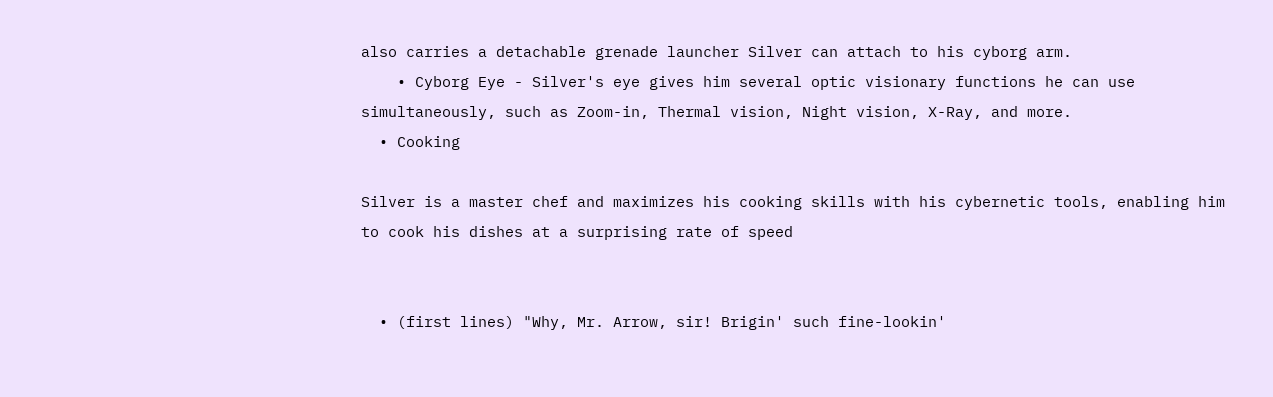also carries a detachable grenade launcher Silver can attach to his cyborg arm.
    • Cyborg Eye - Silver's eye gives him several optic visionary functions he can use simultaneously, such as Zoom-in, Thermal vision, Night vision, X-Ray, and more.
  • Cooking

Silver is a master chef and maximizes his cooking skills with his cybernetic tools, enabling him to cook his dishes at a surprising rate of speed


  • (first lines) "Why, Mr. Arrow, sir! Brigin' such fine-lookin'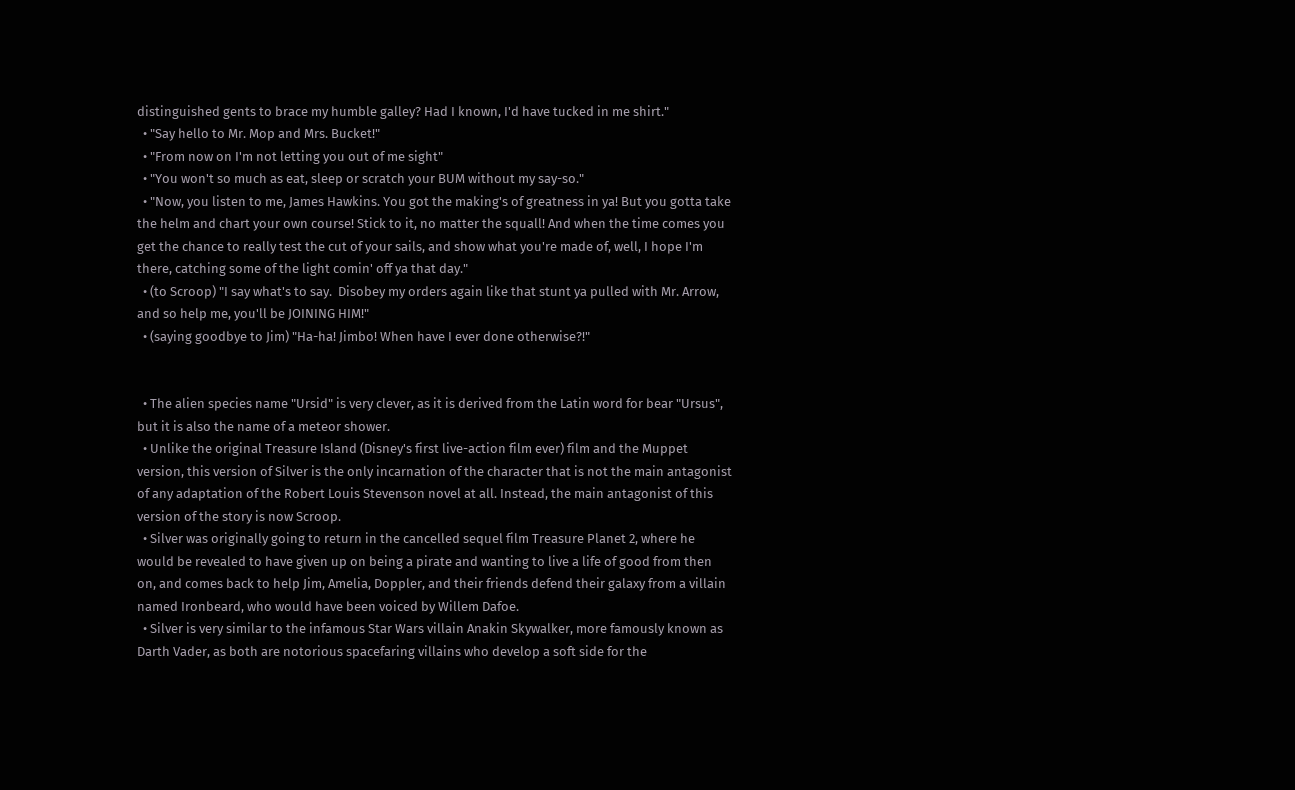distinguished gents to brace my humble galley? Had I known, I'd have tucked in me shirt."
  • "Say hello to Mr. Mop and Mrs. Bucket!"
  • "From now on I'm not letting you out of me sight"
  • "You won't so much as eat, sleep or scratch your BUM without my say-so."
  • "Now, you listen to me, James Hawkins. You got the making's of greatness in ya! But you gotta take the helm and chart your own course! Stick to it, no matter the squall! And when the time comes you get the chance to really test the cut of your sails, and show what you're made of, well, I hope I'm there, catching some of the light comin' off ya that day."
  • (to Scroop) "I say what's to say.  Disobey my orders again like that stunt ya pulled with Mr. Arrow, and so help me, you'll be JOINING HIM!"
  • (saying goodbye to Jim) "Ha-ha! Jimbo! When have I ever done otherwise?!"


  • The alien species name "Ursid" is very clever, as it is derived from the Latin word for bear "Ursus", but it is also the name of a meteor shower.
  • Unlike the original Treasure Island (Disney's first live-action film ever) film and the Muppet version, this version of Silver is the only incarnation of the character that is not the main antagonist of any adaptation of the Robert Louis Stevenson novel at all. Instead, the main antagonist of this version of the story is now Scroop.
  • Silver was originally going to return in the cancelled sequel film Treasure Planet 2, where he would be revealed to have given up on being a pirate and wanting to live a life of good from then on, and comes back to help Jim, Amelia, Doppler, and their friends defend their galaxy from a villain named Ironbeard, who would have been voiced by Willem Dafoe.
  • Silver is very similar to the infamous Star Wars villain Anakin Skywalker, more famously known as Darth Vader, as both are notorious spacefaring villains who develop a soft side for the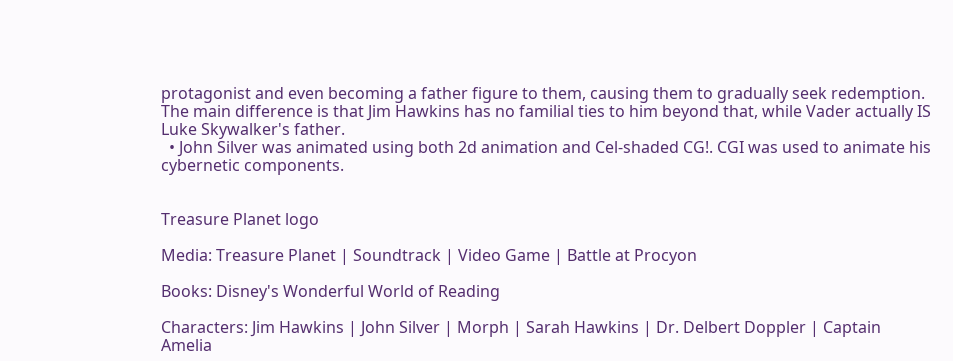protagonist and even becoming a father figure to them, causing them to gradually seek redemption. The main difference is that Jim Hawkins has no familial ties to him beyond that, while Vader actually IS Luke Skywalker's father.
  • John Silver was animated using both 2d animation and Cel-shaded CG!. CGI was used to animate his cybernetic components.


Treasure Planet logo

Media: Treasure Planet | Soundtrack | Video Game | Battle at Procyon

Books: Disney's Wonderful World of Reading

Characters: Jim Hawkins | John Silver | Morph | Sarah Hawkins | Dr. Delbert Doppler | Captain Amelia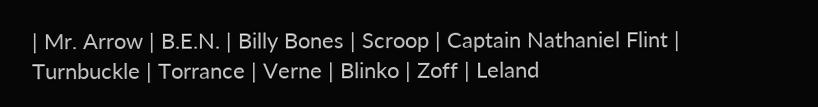| Mr. Arrow | B.E.N. | Billy Bones | Scroop | Captain Nathaniel Flint | Turnbuckle | Torrance | Verne | Blinko | Zoff | Leland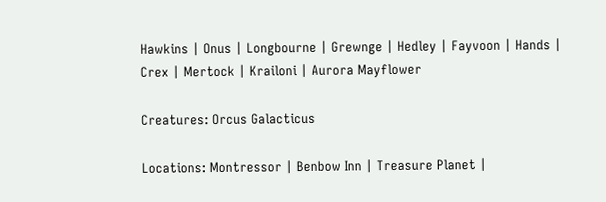Hawkins | Onus | Longbourne | Grewnge | Hedley | Fayvoon | Hands | Crex | Mertock | Krailoni | Aurora Mayflower

Creatures: Orcus Galacticus

Locations: Montressor | Benbow Inn | Treasure Planet |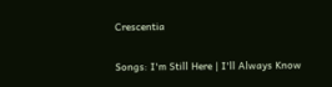Crescentia

Songs: I'm Still Here | I'll Always Know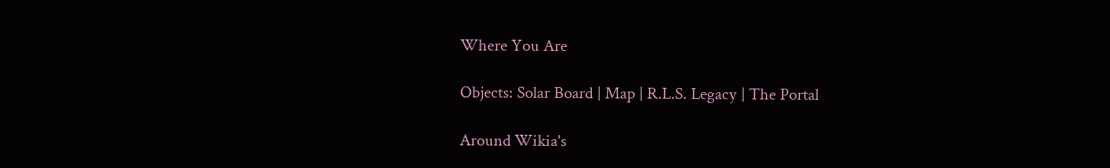Where You Are

Objects: Solar Board | Map | R.L.S. Legacy | The Portal

Around Wikia's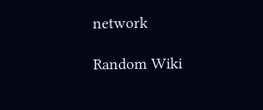network

Random Wiki